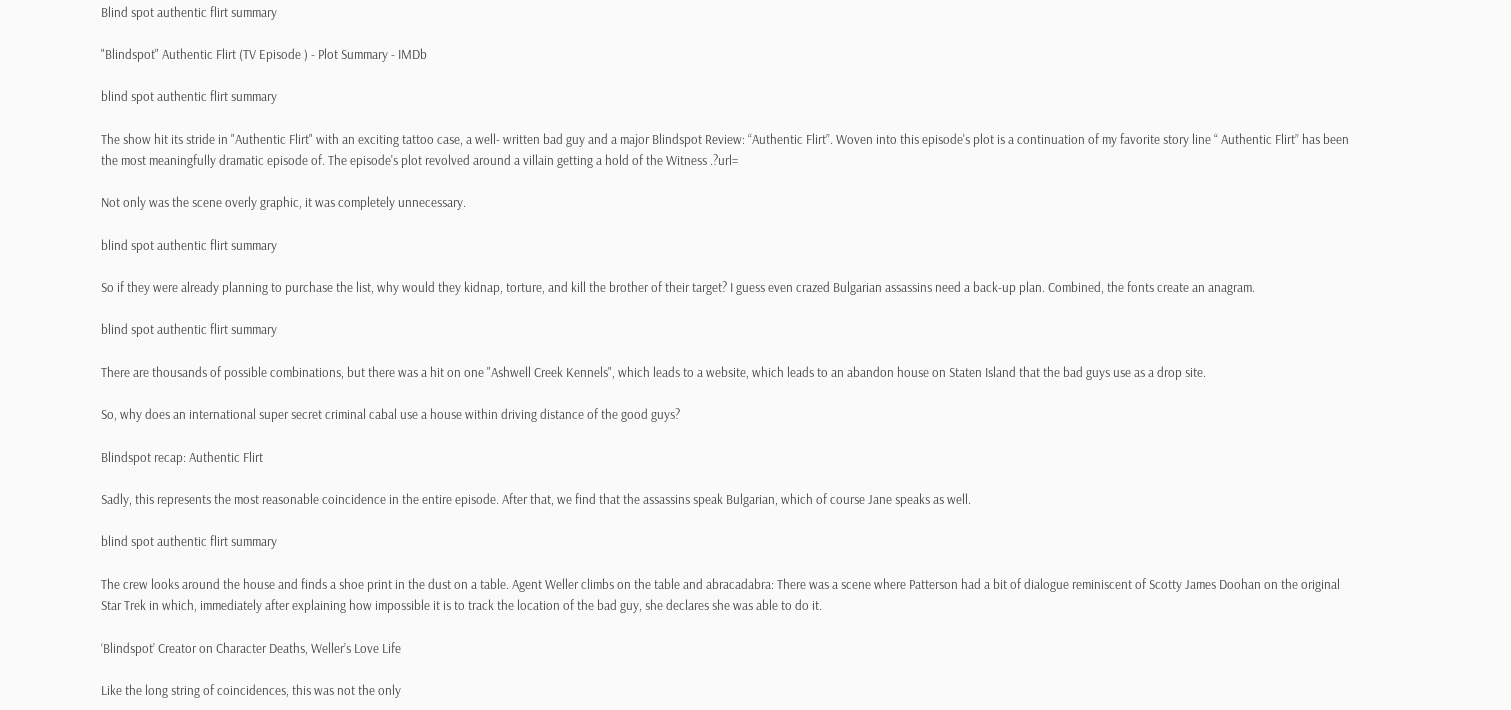Blind spot authentic flirt summary

"Blindspot" Authentic Flirt (TV Episode ) - Plot Summary - IMDb

blind spot authentic flirt summary

The show hit its stride in "Authentic Flirt" with an exciting tattoo case, a well- written bad guy and a major Blindspot Review: “Authentic Flirt”. Woven into this episode's plot is a continuation of my favorite story line “ Authentic Flirt” has been the most meaningfully dramatic episode of. The episode's plot revolved around a villain getting a hold of the Witness .?url=

Not only was the scene overly graphic, it was completely unnecessary.

blind spot authentic flirt summary

So if they were already planning to purchase the list, why would they kidnap, torture, and kill the brother of their target? I guess even crazed Bulgarian assassins need a back-up plan. Combined, the fonts create an anagram.

blind spot authentic flirt summary

There are thousands of possible combinations, but there was a hit on one "Ashwell Creek Kennels", which leads to a website, which leads to an abandon house on Staten Island that the bad guys use as a drop site.

So, why does an international super secret criminal cabal use a house within driving distance of the good guys?

Blindspot recap: Authentic Flirt

Sadly, this represents the most reasonable coincidence in the entire episode. After that, we find that the assassins speak Bulgarian, which of course Jane speaks as well.

blind spot authentic flirt summary

The crew looks around the house and finds a shoe print in the dust on a table. Agent Weller climbs on the table and abracadabra: There was a scene where Patterson had a bit of dialogue reminiscent of Scotty James Doohan on the original Star Trek in which, immediately after explaining how impossible it is to track the location of the bad guy, she declares she was able to do it.

‘Blindspot’ Creator on Character Deaths, Weller’s Love Life

Like the long string of coincidences, this was not the only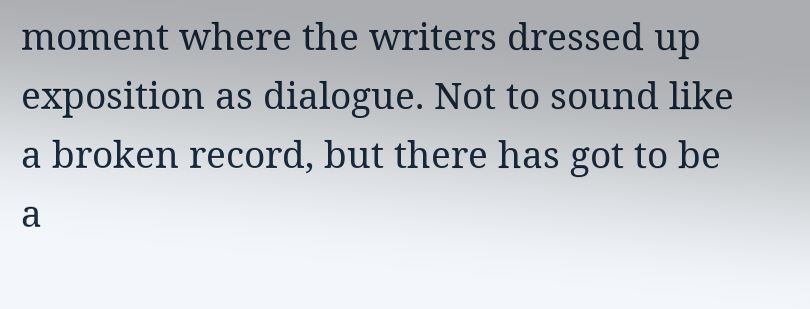moment where the writers dressed up exposition as dialogue. Not to sound like a broken record, but there has got to be a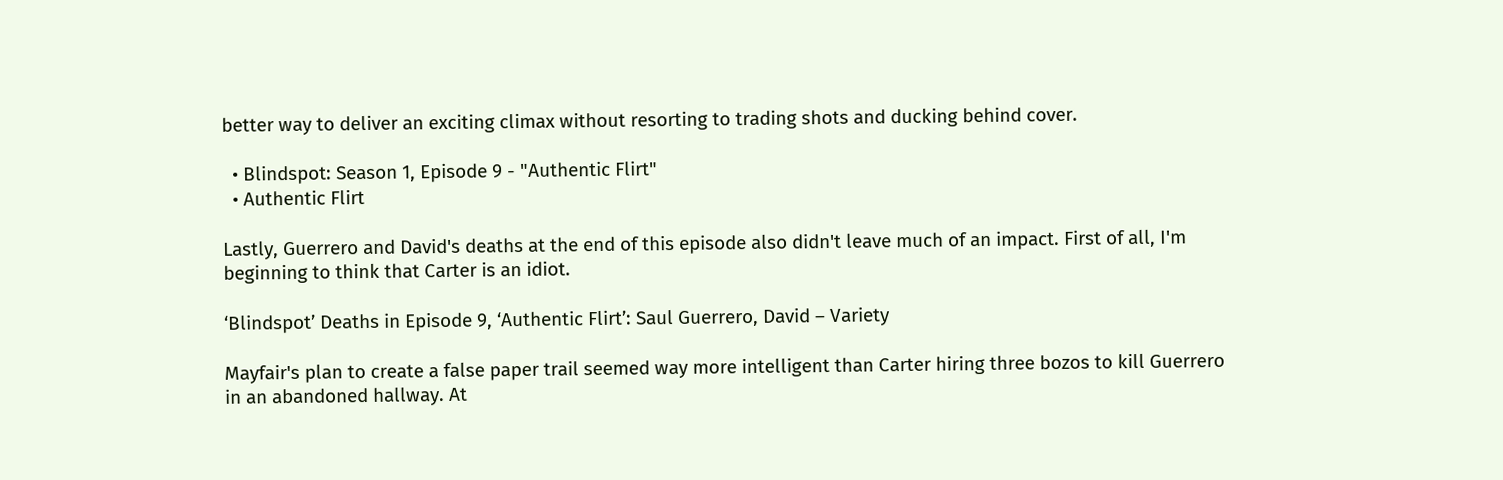better way to deliver an exciting climax without resorting to trading shots and ducking behind cover.

  • Blindspot: Season 1, Episode 9 - "Authentic Flirt"
  • Authentic Flirt

Lastly, Guerrero and David's deaths at the end of this episode also didn't leave much of an impact. First of all, I'm beginning to think that Carter is an idiot.

‘Blindspot’ Deaths in Episode 9, ‘Authentic Flirt’: Saul Guerrero, David – Variety

Mayfair's plan to create a false paper trail seemed way more intelligent than Carter hiring three bozos to kill Guerrero in an abandoned hallway. At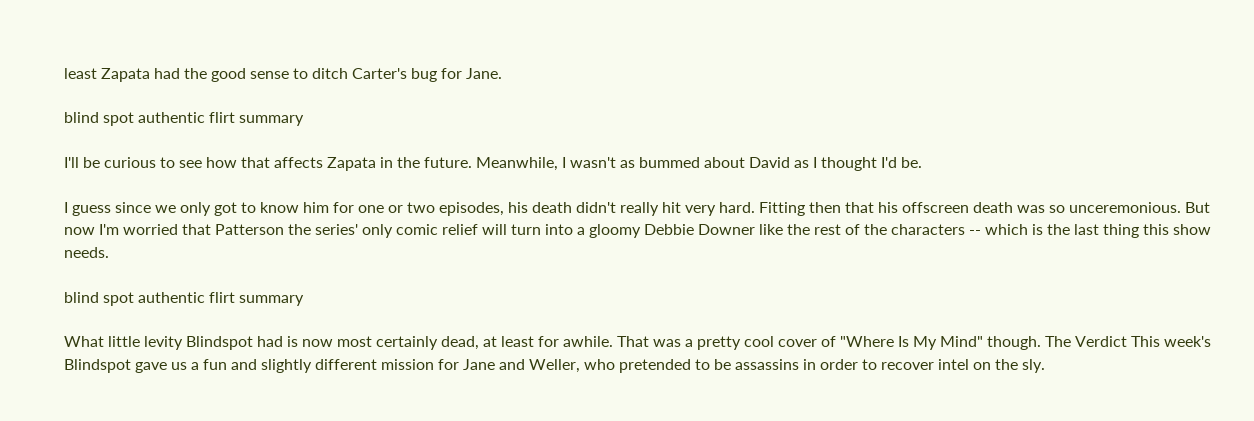least Zapata had the good sense to ditch Carter's bug for Jane.

blind spot authentic flirt summary

I'll be curious to see how that affects Zapata in the future. Meanwhile, I wasn't as bummed about David as I thought I'd be.

I guess since we only got to know him for one or two episodes, his death didn't really hit very hard. Fitting then that his offscreen death was so unceremonious. But now I'm worried that Patterson the series' only comic relief will turn into a gloomy Debbie Downer like the rest of the characters -- which is the last thing this show needs.

blind spot authentic flirt summary

What little levity Blindspot had is now most certainly dead, at least for awhile. That was a pretty cool cover of "Where Is My Mind" though. The Verdict This week's Blindspot gave us a fun and slightly different mission for Jane and Weller, who pretended to be assassins in order to recover intel on the sly.